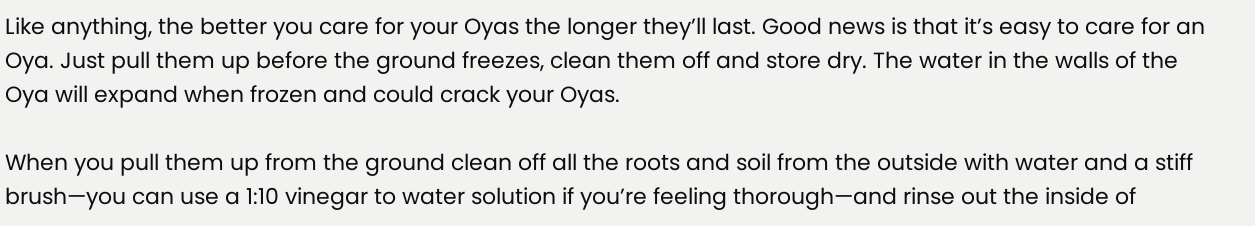Like anything, the better you care for your Oyas the longer they’ll last. Good news is that it’s easy to care for an Oya. Just pull them up before the ground freezes, clean them off and store dry. The water in the walls of the Oya will expand when frozen and could crack your Oyas.

When you pull them up from the ground clean off all the roots and soil from the outside with water and a stiff brush—you can use a 1:10 vinegar to water solution if you’re feeling thorough—and rinse out the inside of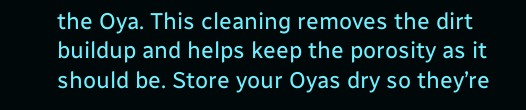the Oya. This cleaning removes the dirt buildup and helps keep the porosity as it should be. Store your Oyas dry so they’re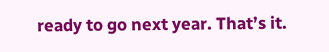ready to go next year. That’s it.